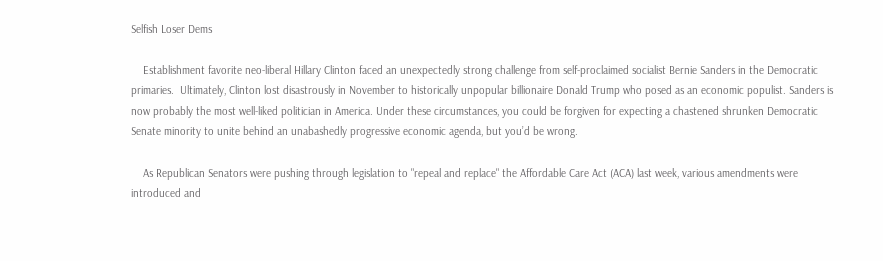Selfish Loser Dems

    Establishment favorite neo-liberal Hillary Clinton faced an unexpectedly strong challenge from self-proclaimed socialist Bernie Sanders in the Democratic primaries.  Ultimately, Clinton lost disastrously in November to historically unpopular billionaire Donald Trump who posed as an economic populist. Sanders is now probably the most well-liked politician in America. Under these circumstances, you could be forgiven for expecting a chastened shrunken Democratic Senate minority to unite behind an unabashedly progressive economic agenda, but you’d be wrong.

    As Republican Senators were pushing through legislation to "repeal and replace" the Affordable Care Act (ACA) last week, various amendments were introduced and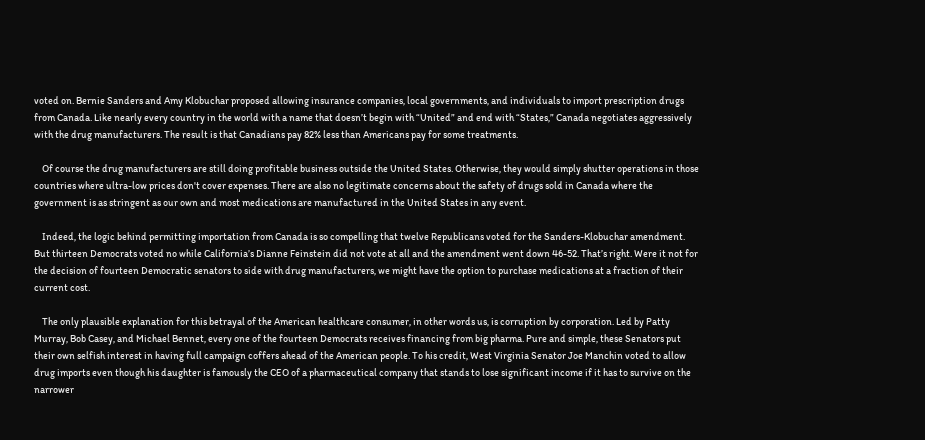voted on. Bernie Sanders and Amy Klobuchar proposed allowing insurance companies, local governments, and individuals to import prescription drugs from Canada. Like nearly every country in the world with a name that doesn’t begin with “United” and end with “States,” Canada negotiates aggressively with the drug manufacturers. The result is that Canadians pay 82% less than Americans pay for some treatments.

    Of course the drug manufacturers are still doing profitable business outside the United States. Otherwise, they would simply shutter operations in those countries where ultra-low prices don't cover expenses. There are also no legitimate concerns about the safety of drugs sold in Canada where the government is as stringent as our own and most medications are manufactured in the United States in any event.

    Indeed, the logic behind permitting importation from Canada is so compelling that twelve Republicans voted for the Sanders-Klobuchar amendment. But thirteen Democrats voted no while California’s Dianne Feinstein did not vote at all and the amendment went down 46-52. That’s right. Were it not for the decision of fourteen Democratic senators to side with drug manufacturers, we might have the option to purchase medications at a fraction of their current cost.

    The only plausible explanation for this betrayal of the American healthcare consumer, in other words us, is corruption by corporation. Led by Patty Murray, Bob Casey, and Michael Bennet, every one of the fourteen Democrats receives financing from big pharma. Pure and simple, these Senators put their own selfish interest in having full campaign coffers ahead of the American people. To his credit, West Virginia Senator Joe Manchin voted to allow drug imports even though his daughter is famously the CEO of a pharmaceutical company that stands to lose significant income if it has to survive on the narrower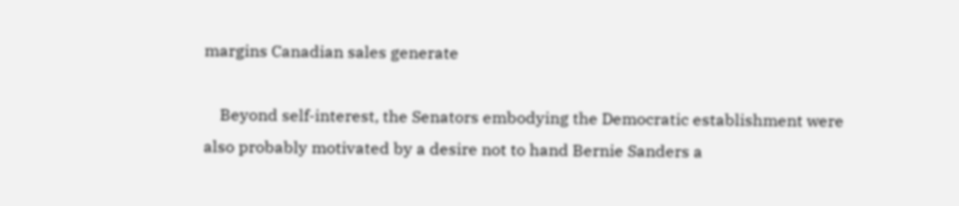margins Canadian sales generate

    Beyond self-interest, the Senators embodying the Democratic establishment were also probably motivated by a desire not to hand Bernie Sanders a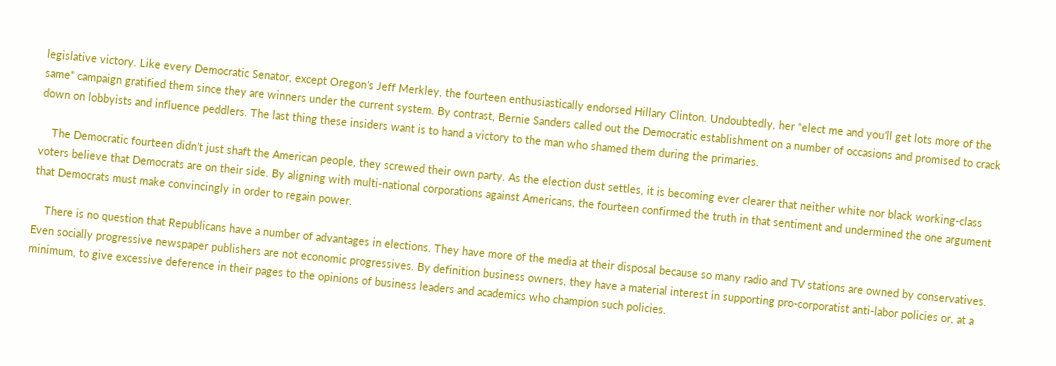legislative victory. Like every Democratic Senator, except Oregon’s Jeff Merkley, the fourteen enthusiastically endorsed Hillary Clinton. Undoubtedly, her “elect me and you’ll get lots more of the same” campaign gratified them since they are winners under the current system. By contrast, Bernie Sanders called out the Democratic establishment on a number of occasions and promised to crack down on lobbyists and influence peddlers. The last thing these insiders want is to hand a victory to the man who shamed them during the primaries.

    The Democratic fourteen didn’t just shaft the American people, they screwed their own party. As the election dust settles, it is becoming ever clearer that neither white nor black working-class voters believe that Democrats are on their side. By aligning with multi-national corporations against Americans, the fourteen confirmed the truth in that sentiment and undermined the one argument that Democrats must make convincingly in order to regain power.

    There is no question that Republicans have a number of advantages in elections. They have more of the media at their disposal because so many radio and TV stations are owned by conservatives. Even socially progressive newspaper publishers are not economic progressives. By definition business owners, they have a material interest in supporting pro-corporatist anti-labor policies or, at a minimum, to give excessive deference in their pages to the opinions of business leaders and academics who champion such policies.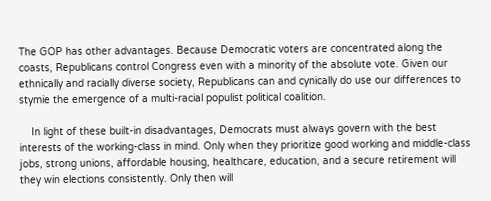The GOP has other advantages. Because Democratic voters are concentrated along the coasts, Republicans control Congress even with a minority of the absolute vote. Given our ethnically and racially diverse society, Republicans can and cynically do use our differences to stymie the emergence of a multi-racial populist political coalition.

    In light of these built-in disadvantages, Democrats must always govern with the best interests of the working-class in mind. Only when they prioritize good working and middle-class jobs, strong unions, affordable housing, healthcare, education, and a secure retirement will they win elections consistently. Only then will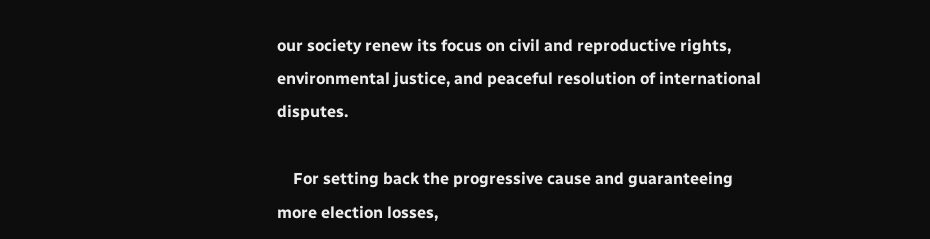our society renew its focus on civil and reproductive rights, environmental justice, and peaceful resolution of international disputes.

    For setting back the progressive cause and guaranteeing more election losses,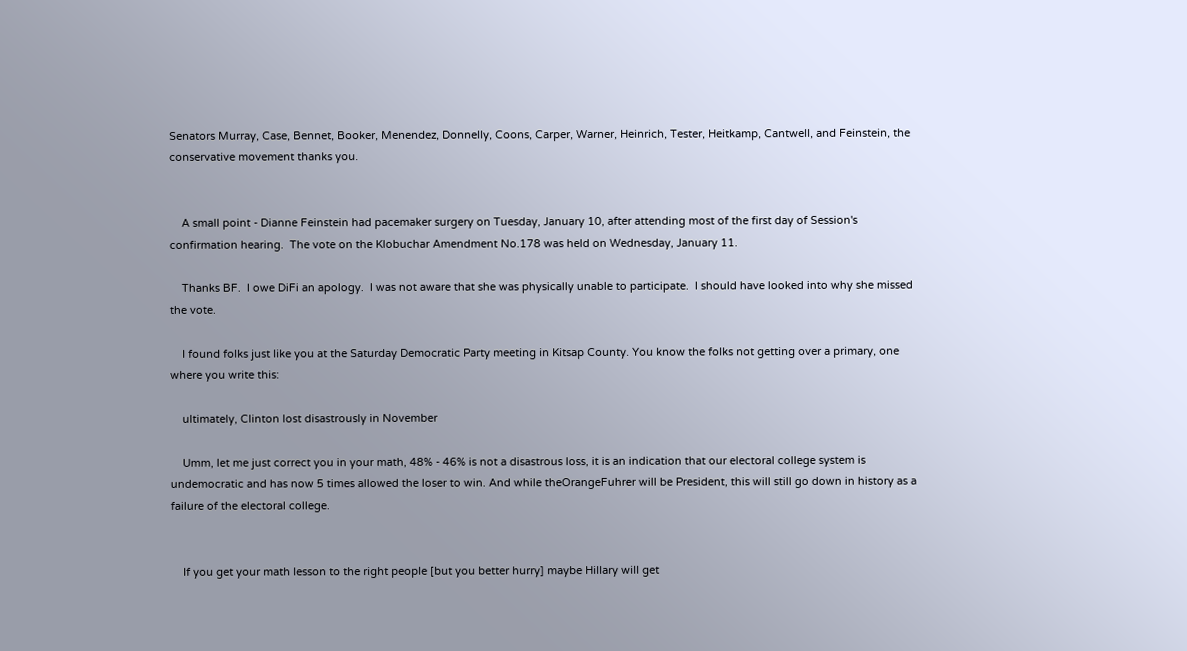Senators Murray, Case, Bennet, Booker, Menendez, Donnelly, Coons, Carper, Warner, Heinrich, Tester, Heitkamp, Cantwell, and Feinstein, the conservative movement thanks you.


    A small point - Dianne Feinstein had pacemaker surgery on Tuesday, January 10, after attending most of the first day of Session's confirmation hearing.  The vote on the Klobuchar Amendment No.178 was held on Wednesday, January 11.

    Thanks BF.  I owe DiFi an apology.  I was not aware that she was physically unable to participate.  I should have looked into why she missed the vote.

    I found folks just like you at the Saturday Democratic Party meeting in Kitsap County. You know the folks not getting over a primary, one where you write this:

    ultimately, Clinton lost disastrously in November

    Umm, let me just correct you in your math, 48% - 46% is not a disastrous loss, it is an indication that our electoral college system is undemocratic and has now 5 times allowed the loser to win. And while theOrangeFuhrer will be President, this will still go down in history as a failure of the electoral college.


    If you get your math lesson to the right people [but you better hurry] maybe Hillary will get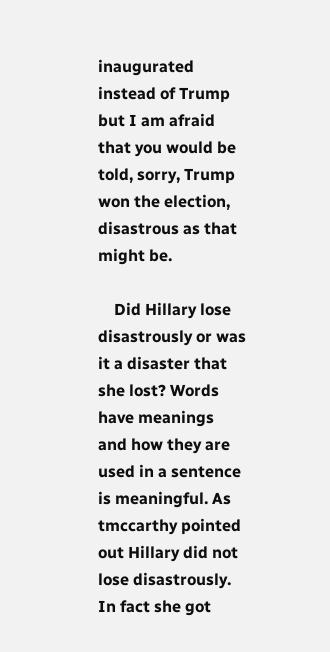inaugurated instead of Trump but I am afraid that you would be told, sorry, Trump won the election, disastrous as that might be.

    Did Hillary lose disastrously or was it a disaster that she lost? Words have meanings and how they are used in a sentence is meaningful. As tmccarthy pointed out Hillary did not lose disastrously. In fact she got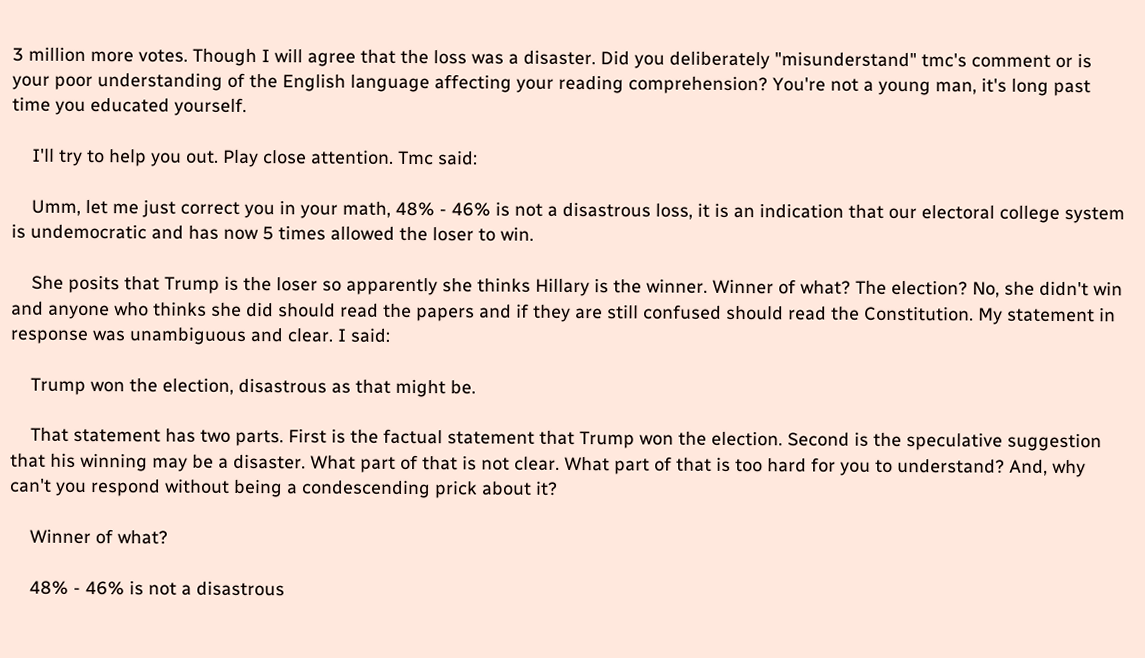3 million more votes. Though I will agree that the loss was a disaster. Did you deliberately "misunderstand" tmc's comment or is your poor understanding of the English language affecting your reading comprehension? You're not a young man, it's long past time you educated yourself.

    I'll try to help you out. Play close attention. Tmc said:

    Umm, let me just correct you in your math, 48% - 46% is not a disastrous loss, it is an indication that our electoral college system is undemocratic and has now 5 times allowed the loser to win.

    She posits that Trump is the loser so apparently she thinks Hillary is the winner. Winner of what? The election? No, she didn't win and anyone who thinks she did should read the papers and if they are still confused should read the Constitution. My statement in response was unambiguous and clear. I said:

    Trump won the election, disastrous as that might be.

    That statement has two parts. First is the factual statement that Trump won the election. Second is the speculative suggestion that his winning may be a disaster. What part of that is not clear. What part of that is too hard for you to understand? And, why can't you respond without being a condescending prick about it?

    Winner of what?

    48% - 46% is not a disastrous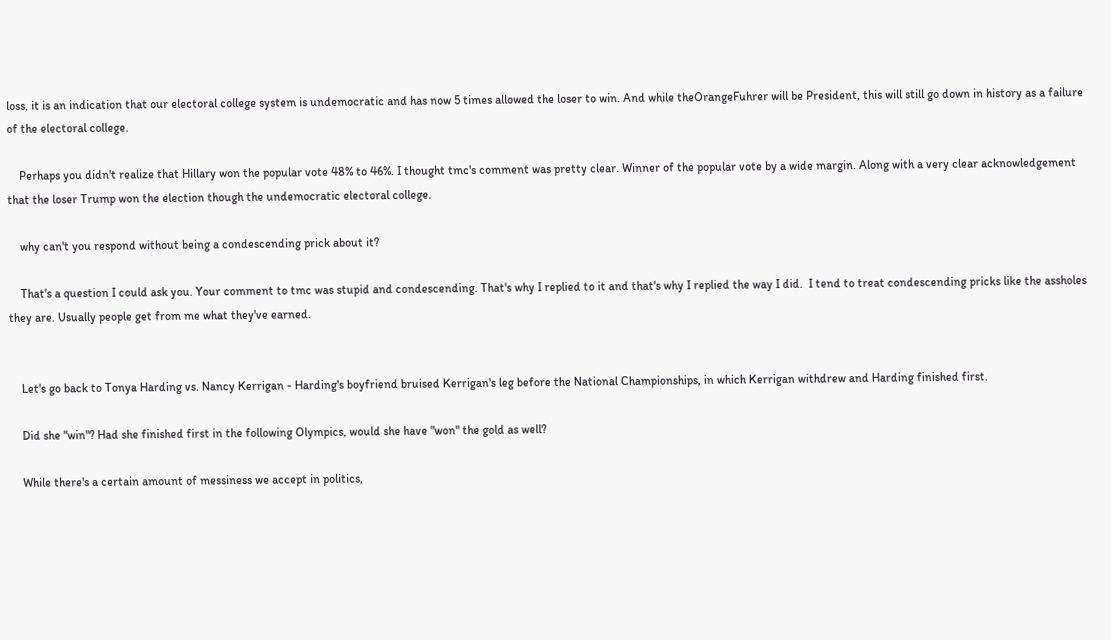loss, it is an indication that our electoral college system is undemocratic and has now 5 times allowed the loser to win. And while theOrangeFuhrer will be President, this will still go down in history as a failure of the electoral college.

    Perhaps you didn't realize that Hillary won the popular vote 48% to 46%. I thought tmc's comment was pretty clear. Winner of the popular vote by a wide margin. Along with a very clear acknowledgement that the loser Trump won the election though the undemocratic electoral college.

    why can't you respond without being a condescending prick about it?

    That's a question I could ask you. Your comment to tmc was stupid and condescending. That's why I replied to it and that's why I replied the way I did.  I tend to treat condescending pricks like the assholes they are. Usually people get from me what they've earned.


    Let's go back to Tonya Harding vs. Nancy Kerrigan - Harding's boyfriend bruised Kerrigan's leg before the National Championships, in which Kerrigan withdrew and Harding finished first.

    Did she "win"? Had she finished first in the following Olympics, would she have "won" the gold as well?

    While there's a certain amount of messiness we accept in politics,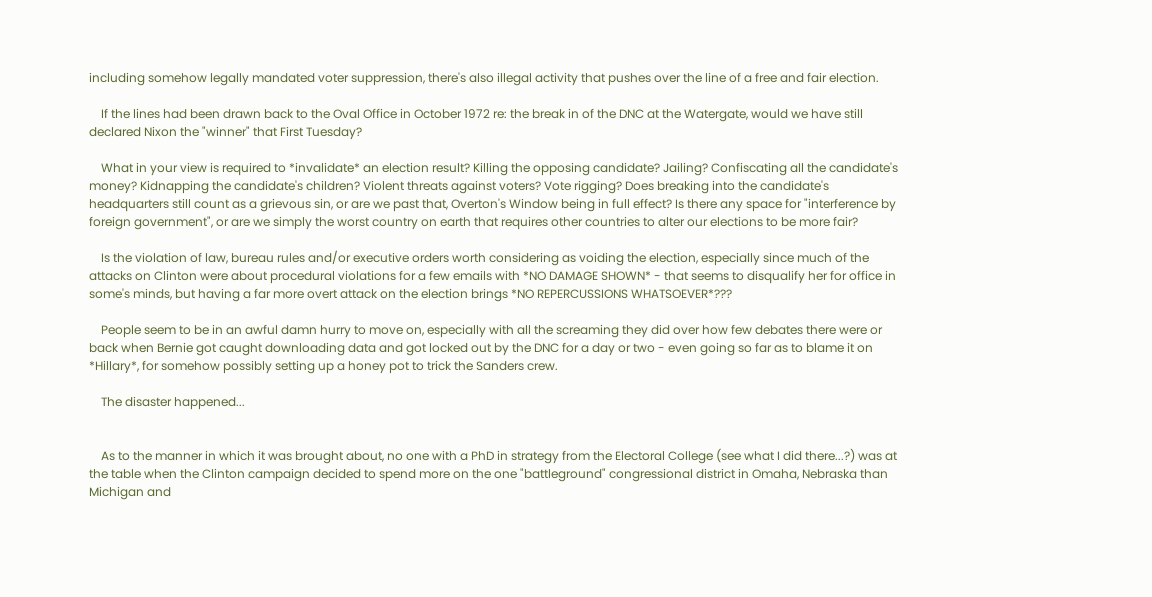including somehow legally mandated voter suppression, there's also illegal activity that pushes over the line of a free and fair election.

    If the lines had been drawn back to the Oval Office in October 1972 re: the break in of the DNC at the Watergate, would we have still declared Nixon the "winner" that First Tuesday?

    What in your view is required to *invalidate* an election result? Killing the opposing candidate? Jailing? Confiscating all the candidate's money? Kidnapping the candidate's children? Violent threats against voters? Vote rigging? Does breaking into the candidate's headquarters still count as a grievous sin, or are we past that, Overton's Window being in full effect? Is there any space for "interference by foreign government", or are we simply the worst country on earth that requires other countries to alter our elections to be more fair?

    Is the violation of law, bureau rules and/or executive orders worth considering as voiding the election, especially since much of the attacks on Clinton were about procedural violations for a few emails with *NO DAMAGE SHOWN* - that seems to disqualify her for office in some's minds, but having a far more overt attack on the election brings *NO REPERCUSSIONS WHATSOEVER*???

    People seem to be in an awful damn hurry to move on, especially with all the screaming they did over how few debates there were or back when Bernie got caught downloading data and got locked out by the DNC for a day or two - even going so far as to blame it on *Hillary*, for somehow possibly setting up a honey pot to trick the Sanders crew.

    The disaster happened...


    As to the manner in which it was brought about, no one with a PhD in strategy from the Electoral College (see what I did there...?) was at the table when the Clinton campaign decided to spend more on the one "battleground" congressional district in Omaha, Nebraska than Michigan and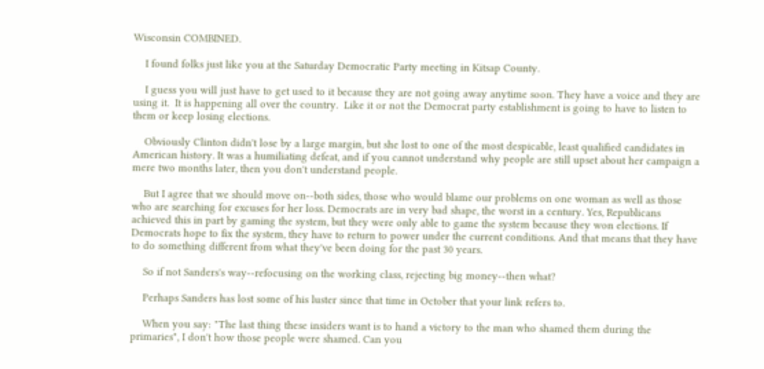Wisconsin COMBINED.

    I found folks just like you at the Saturday Democratic Party meeting in Kitsap County.

    I guess you will just have to get used to it because they are not going away anytime soon. They have a voice and they are using it.  It is happening all over the country.  Like it or not the Democrat party establishment is going to have to listen to them or keep losing elections.

    Obviously Clinton didn't lose by a large margin, but she lost to one of the most despicable, least qualified candidates in American history. It was a humiliating defeat, and if you cannot understand why people are still upset about her campaign a mere two months later, then you don't understand people.

    But I agree that we should move on--both sides, those who would blame our problems on one woman as well as those who are searching for excuses for her loss. Democrats are in very bad shape, the worst in a century. Yes, Republicans achieved this in part by gaming the system, but they were only able to game the system because they won elections. If Democrats hope to fix the system, they have to return to power under the current conditions. And that means that they have to do something different from what they've been doing for the past 30 years.

    So if not Sanders's way--refocusing on the working class, rejecting big money--then what?

    Perhaps Sanders has lost some of his luster since that time in October that your link refers to.

    When you say: "The last thing these insiders want is to hand a victory to the man who shamed them during the primaries", I don't how those people were shamed. Can you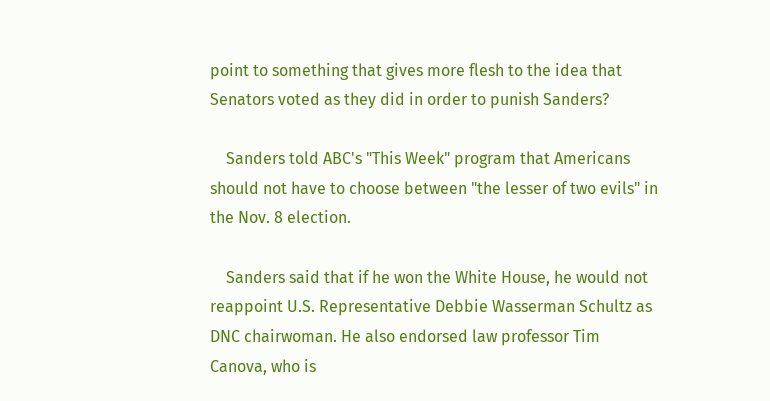point to something that gives more flesh to the idea that Senators voted as they did in order to punish Sanders?

    Sanders told ABC's "This Week" program that Americans should not have to choose between "the lesser of two evils" in the Nov. 8 election.

    Sanders said that if he won the White House, he would not reappoint U.S. Representative Debbie Wasserman Schultz as DNC chairwoman. He also endorsed law professor Tim Canova, who is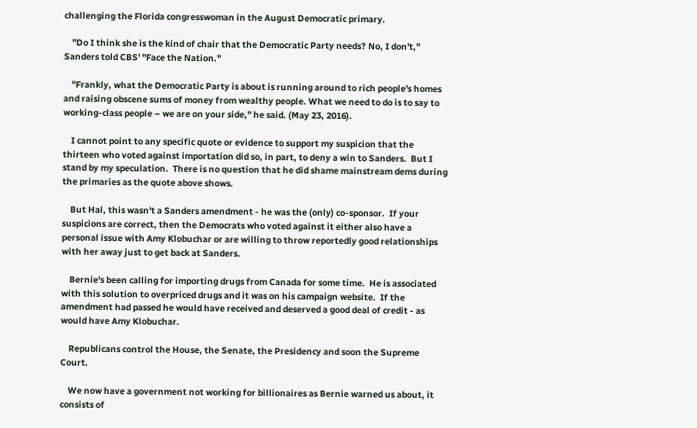challenging the Florida congresswoman in the August Democratic primary.

    "Do I think she is the kind of chair that the Democratic Party needs? No, I don't," Sanders told CBS' "Face the Nation."

    "Frankly, what the Democratic Party is about is running around to rich people's homes and raising obscene sums of money from wealthy people. What we need to do is to say to working-class people – we are on your side," he said. (May 23, 2016).

    I cannot point to any specific quote or evidence to support my suspicion that the thirteen who voted against importation did so, in part, to deny a win to Sanders.  But I stand by my speculation.  There is no question that he did shame mainstream dems during the primaries as the quote above shows.

    But Hal, this wasn't a Sanders amendment - he was the (only) co-sponsor.  If your suspicions are correct, then the Democrats who voted against it either also have a personal issue with Amy Klobuchar or are willing to throw reportedly good relationships with her away just to get back at Sanders.

    Bernie's been calling for importing drugs from Canada for some time.  He is associated with this solution to overpriced drugs and it was on his campaign website.  If the amendment had passed he would have received and deserved a good deal of credit - as would have Amy Klobuchar.

    Republicans control the House, the Senate, the Presidency and soon the Supreme Court.

    We now have a government not working for billionaires as Bernie warned us about, it consists of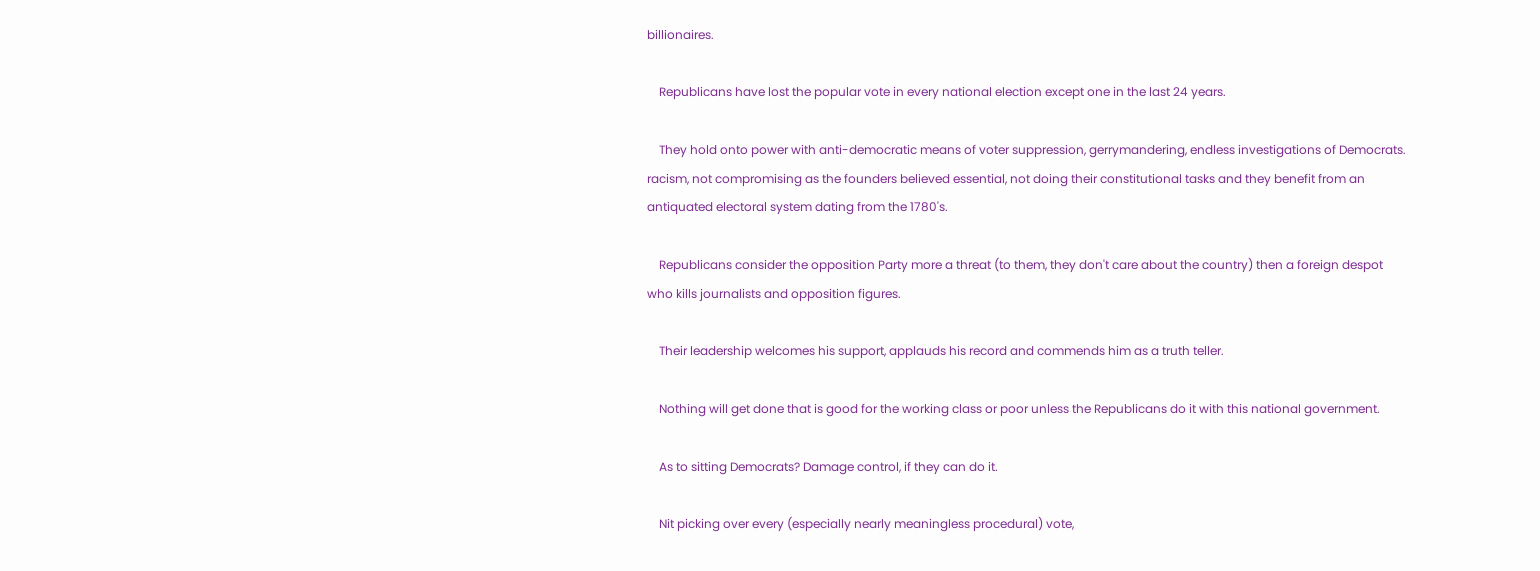billionaires.

    Republicans have lost the popular vote in every national election except one in the last 24 years.

    They hold onto power with anti-democratic means of voter suppression, gerrymandering, endless investigations of Democrats. racism, not compromising as the founders believed essential, not doing their constitutional tasks and they benefit from an antiquated electoral system dating from the 1780's.

    Republicans consider the opposition Party more a threat (to them, they don't care about the country) then a foreign despot who kills journalists and opposition figures.

    Their leadership welcomes his support, applauds his record and commends him as a truth teller.

    Nothing will get done that is good for the working class or poor unless the Republicans do it with this national government.

    As to sitting Democrats? Damage control, if they can do it.

    Nit picking over every (especially nearly meaningless procedural) vote,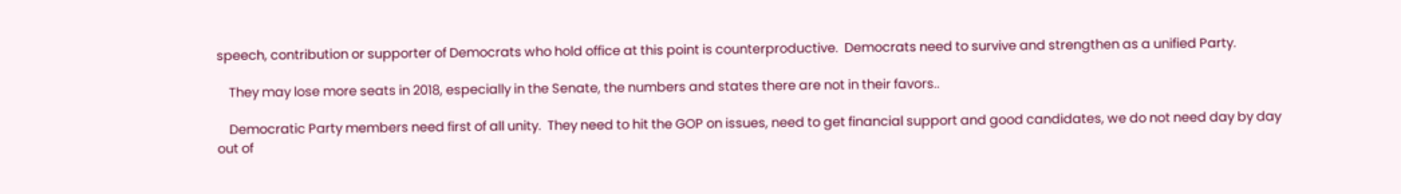speech, contribution or supporter of Democrats who hold office at this point is counterproductive.  Democrats need to survive and strengthen as a unified Party.

    They may lose more seats in 2018, especially in the Senate, the numbers and states there are not in their favors..

    Democratic Party members need first of all unity.  They need to hit the GOP on issues, need to get financial support and good candidates, we do not need day by day out of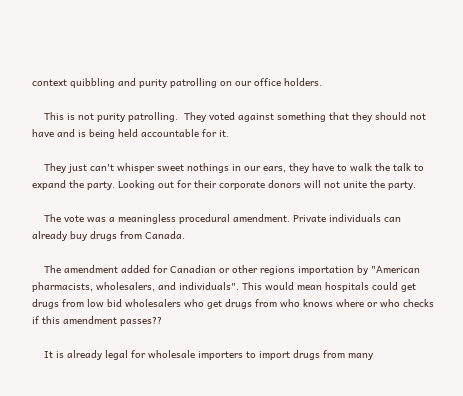context quibbling and purity patrolling on our office holders.

    This is not purity patrolling.  They voted against something that they should not have and is being held accountable for it.

    They just can't whisper sweet nothings in our ears, they have to walk the talk to expand the party. Looking out for their corporate donors will not unite the party.

    The vote was a meaningless procedural amendment. Private individuals can already buy drugs from Canada.

    The amendment added for Canadian or other regions importation by "American pharmacists, wholesalers, and individuals". This would mean hospitals could get drugs from low bid wholesalers who get drugs from who knows where or who checks if this amendment passes??

    It is already legal for wholesale importers to import drugs from many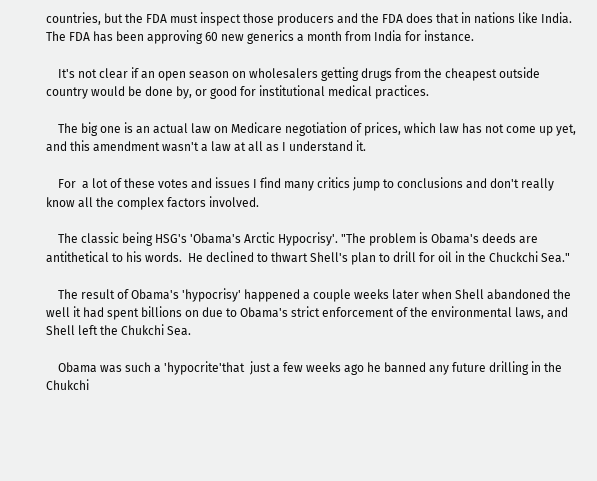countries, but the FDA must inspect those producers and the FDA does that in nations like India. The FDA has been approving 60 new generics a month from India for instance.

    It's not clear if an open season on wholesalers getting drugs from the cheapest outside country would be done by, or good for institutional medical practices.

    The big one is an actual law on Medicare negotiation of prices, which law has not come up yet, and this amendment wasn't a law at all as I understand it.

    For  a lot of these votes and issues I find many critics jump to conclusions and don't really know all the complex factors involved.

    The classic being HSG's 'Obama's Arctic Hypocrisy'. "The problem is Obama's deeds are antithetical to his words.  He declined to thwart Shell's plan to drill for oil in the Chuckchi Sea."

    The result of Obama's 'hypocrisy' happened a couple weeks later when Shell abandoned the well it had spent billions on due to Obama's strict enforcement of the environmental laws, and Shell left the Chukchi Sea.

    Obama was such a 'hypocrite'that  just a few weeks ago he banned any future drilling in the Chukchi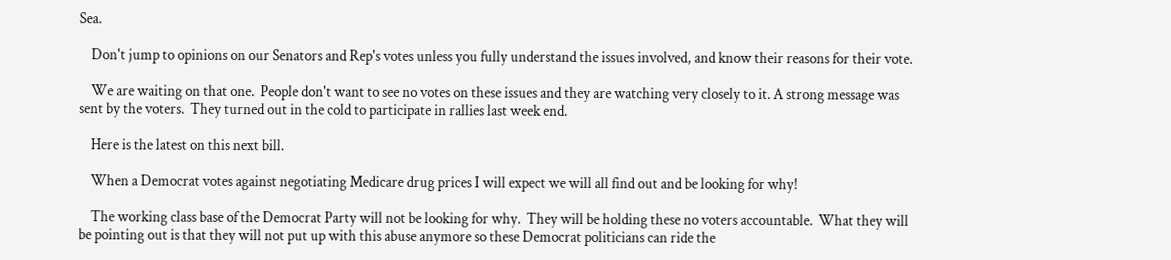Sea.

    Don't jump to opinions on our Senators and Rep's votes unless you fully understand the issues involved, and know their reasons for their vote.

    We are waiting on that one.  People don't want to see no votes on these issues and they are watching very closely to it. A strong message was sent by the voters.  They turned out in the cold to participate in rallies last week end.

    Here is the latest on this next bill.

    When a Democrat votes against negotiating Medicare drug prices I will expect we will all find out and be looking for why!

    The working class base of the Democrat Party will not be looking for why.  They will be holding these no voters accountable.  What they will be pointing out is that they will not put up with this abuse anymore so these Democrat politicians can ride the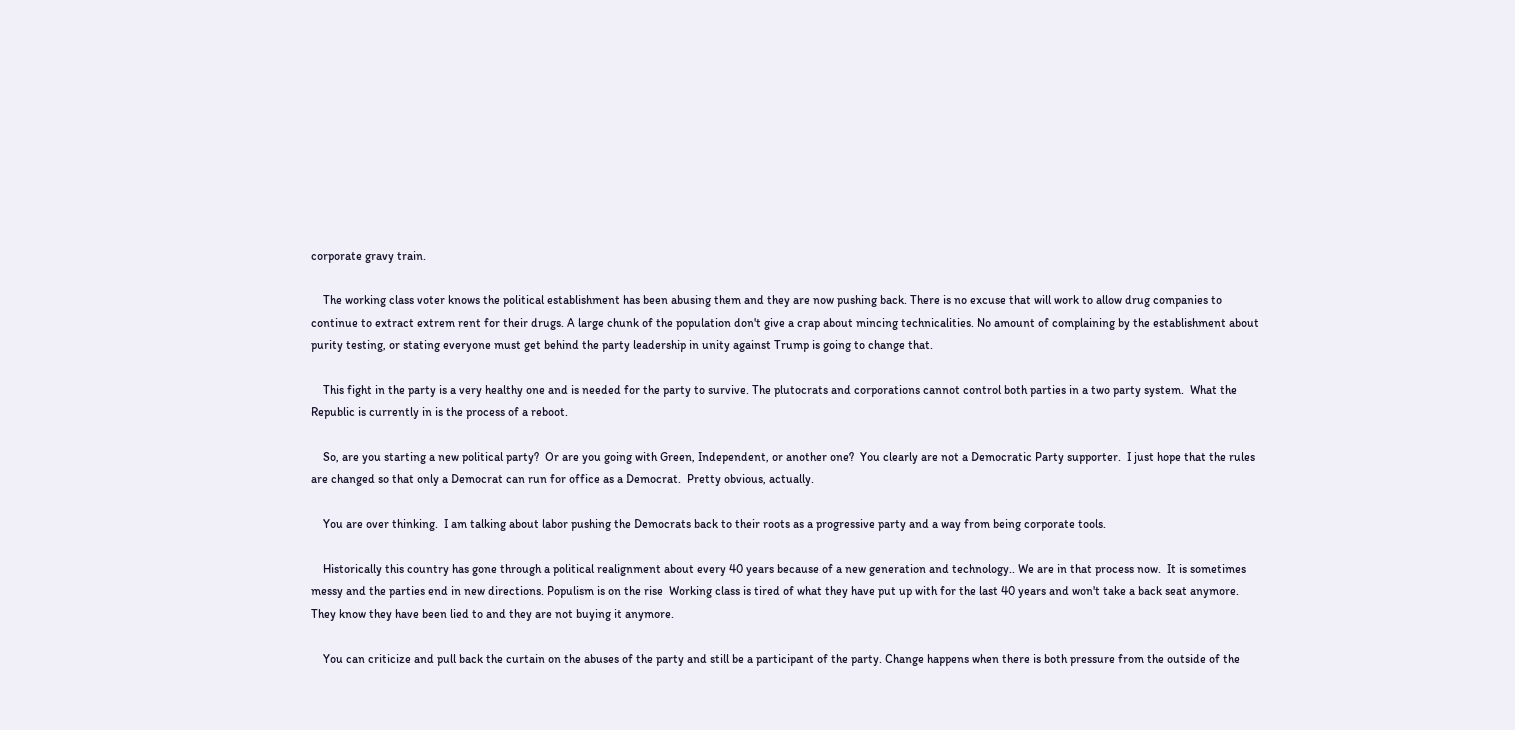corporate gravy train.

    The working class voter knows the political establishment has been abusing them and they are now pushing back. There is no excuse that will work to allow drug companies to continue to extract extrem rent for their drugs. A large chunk of the population don't give a crap about mincing technicalities. No amount of complaining by the establishment about purity testing, or stating everyone must get behind the party leadership in unity against Trump is going to change that.

    This fight in the party is a very healthy one and is needed for the party to survive. The plutocrats and corporations cannot control both parties in a two party system.  What the Republic is currently in is the process of a reboot.

    So, are you starting a new political party?  Or are you going with Green, Independent, or another one?  You clearly are not a Democratic Party supporter.  I just hope that the rules are changed so that only a Democrat can run for office as a Democrat.  Pretty obvious, actually.

    You are over thinking.  I am talking about labor pushing the Democrats back to their roots as a progressive party and a way from being corporate tools.

    Historically this country has gone through a political realignment about every 40 years because of a new generation and technology.. We are in that process now.  It is sometimes messy and the parties end in new directions. Populism is on the rise  Working class is tired of what they have put up with for the last 40 years and won't take a back seat anymore. They know they have been lied to and they are not buying it anymore.

    You can criticize and pull back the curtain on the abuses of the party and still be a participant of the party. Change happens when there is both pressure from the outside of the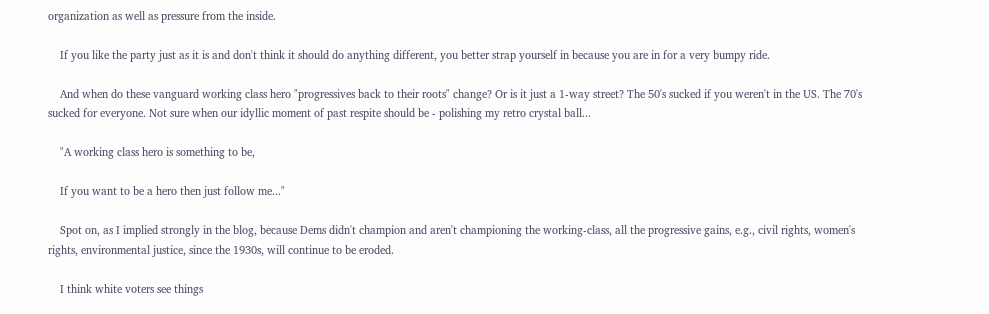organization as well as pressure from the inside.

    If you like the party just as it is and don't think it should do anything different, you better strap yourself in because you are in for a very bumpy ride.

    And when do these vanguard working class hero "progressives back to their roots" change? Or is it just a 1-way street? The 50's sucked if you weren't in the US. The 70's sucked for everyone. Not sure when our idyllic moment of past respite should be - polishing my retro crystal ball...

    "A working class hero is something to be,

    If you want to be a hero then just follow me..."

    Spot on, as I implied strongly in the blog, because Dems didn't champion and aren't championing the working-class, all the progressive gains, e.g., civil rights, women's rights, environmental justice, since the 1930s, will continue to be eroded.

    I think white voters see things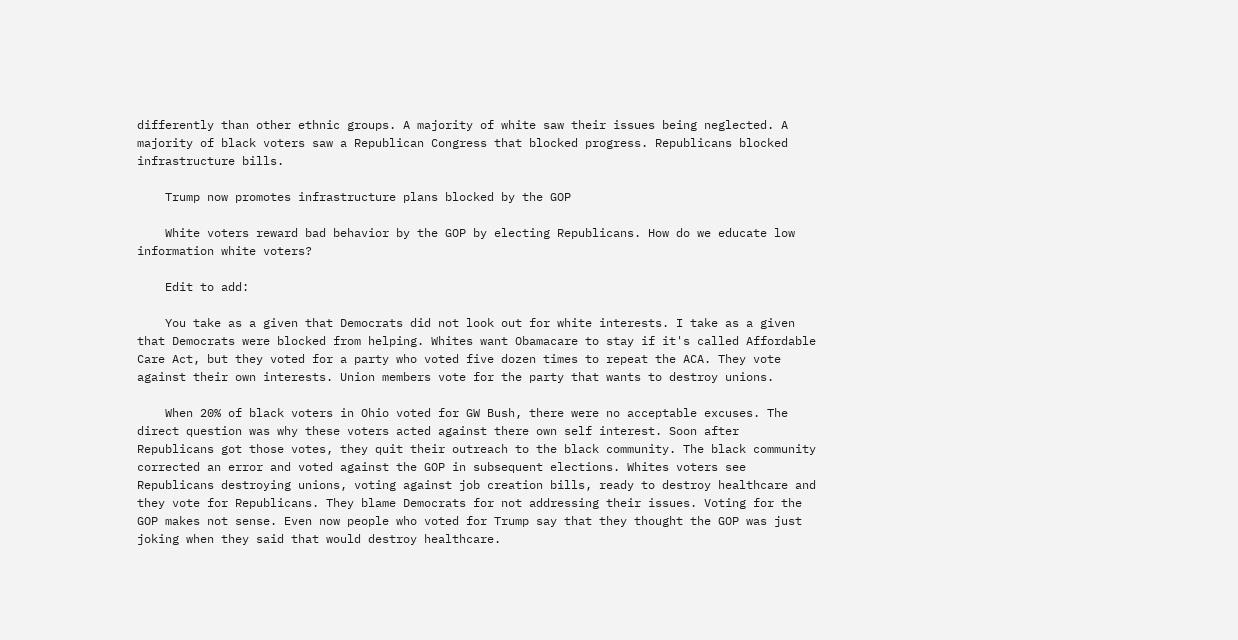differently than other ethnic groups. A majority of white saw their issues being neglected. A majority of black voters saw a Republican Congress that blocked progress. Republicans blocked infrastructure bills.

    Trump now promotes infrastructure plans blocked by the GOP

    White voters reward bad behavior by the GOP by electing Republicans. How do we educate low information white voters?

    Edit to add:

    You take as a given that Democrats did not look out for white interests. I take as a given that Democrats were blocked from helping. Whites want Obamacare to stay if it's called Affordable Care Act, but they voted for a party who voted five dozen times to repeat the ACA. They vote against their own interests. Union members vote for the party that wants to destroy unions.

    When 20% of black voters in Ohio voted for GW Bush, there were no acceptable excuses. The direct question was why these voters acted against there own self interest. Soon after Republicans got those votes, they quit their outreach to the black community. The black community corrected an error and voted against the GOP in subsequent elections. Whites voters see Republicans destroying unions, voting against job creation bills, ready to destroy healthcare and they vote for Republicans. They blame Democrats for not addressing their issues. Voting for the GOP makes not sense. Even now people who voted for Trump say that they thought the GOP was just joking when they said that would destroy healthcare.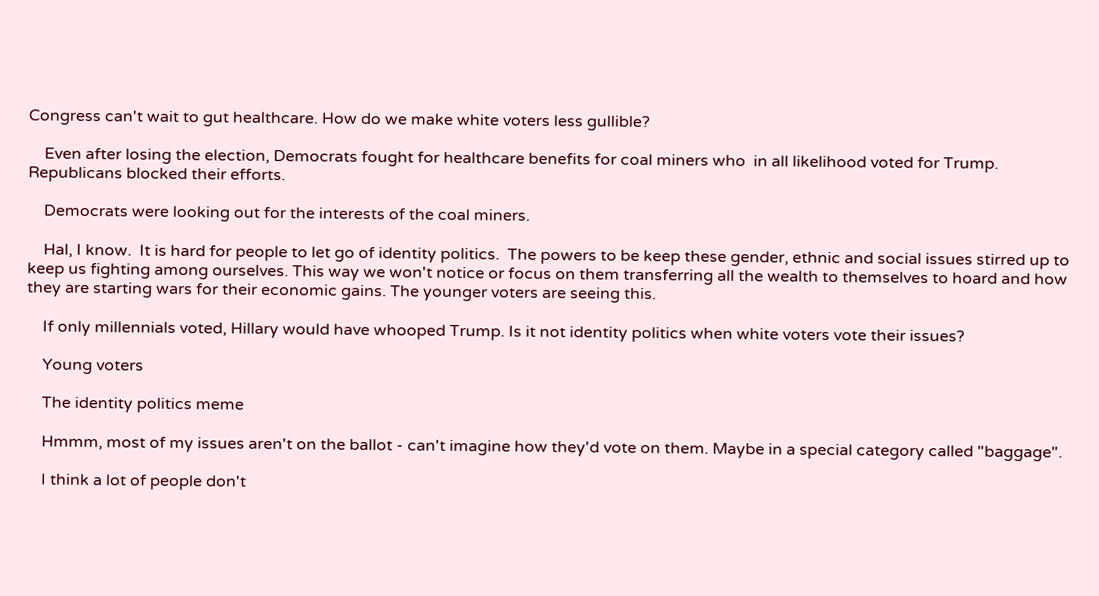Congress can't wait to gut healthcare. How do we make white voters less gullible?

    Even after losing the election, Democrats fought for healthcare benefits for coal miners who  in all likelihood voted for Trump. Republicans blocked their efforts.

    Democrats were looking out for the interests of the coal miners.

    Hal, I know.  It is hard for people to let go of identity politics.  The powers to be keep these gender, ethnic and social issues stirred up to keep us fighting among ourselves. This way we won't notice or focus on them transferring all the wealth to themselves to hoard and how they are starting wars for their economic gains. The younger voters are seeing this.

    If only millennials voted, Hillary would have whooped Trump. Is it not identity politics when white voters vote their issues?

    Young voters

    The identity politics meme

    Hmmm, most of my issues aren't on the ballot - can't imagine how they'd vote on them. Maybe in a special category called "baggage".

    I think a lot of people don't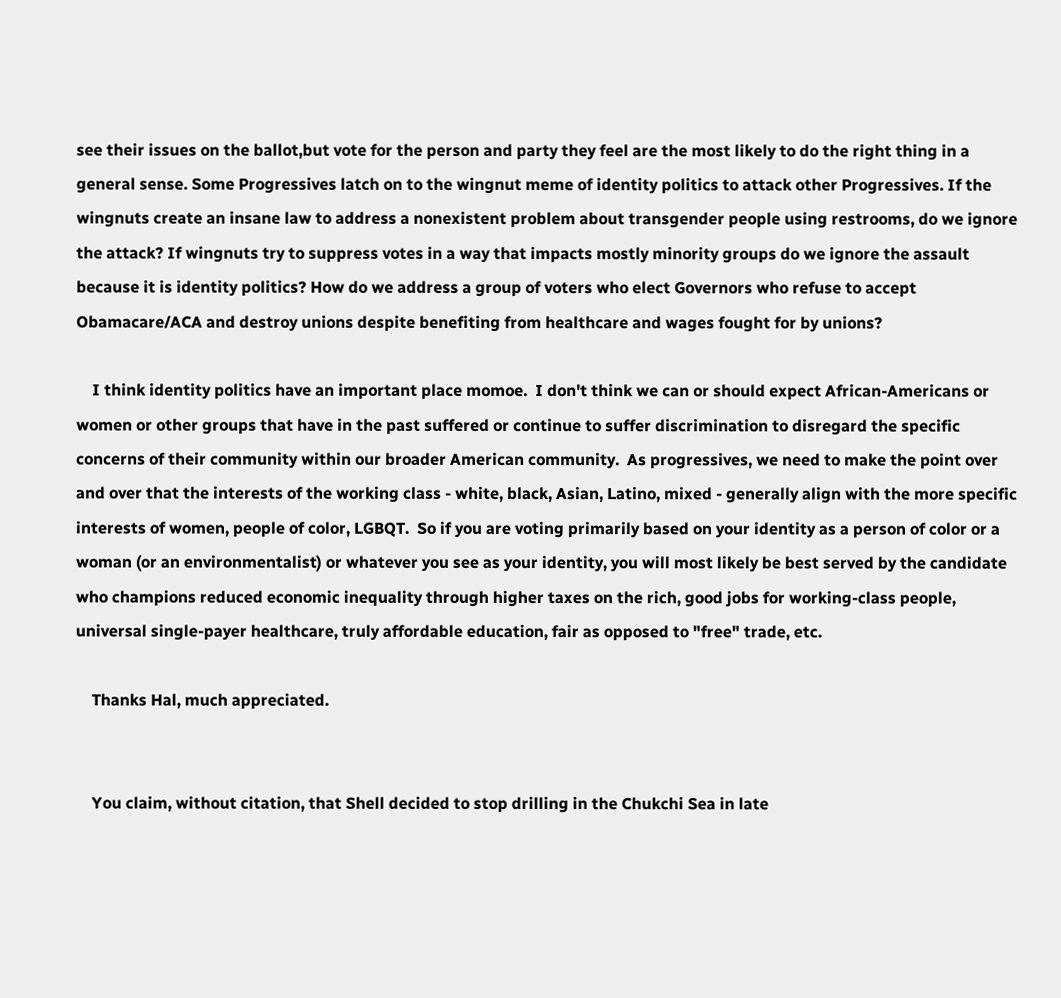see their issues on the ballot,but vote for the person and party they feel are the most likely to do the right thing in a general sense. Some Progressives latch on to the wingnut meme of identity politics to attack other Progressives. If the wingnuts create an insane law to address a nonexistent problem about transgender people using restrooms, do we ignore the attack? If wingnuts try to suppress votes in a way that impacts mostly minority groups do we ignore the assault because it is identity politics? How do we address a group of voters who elect Governors who refuse to accept Obamacare/ACA and destroy unions despite benefiting from healthcare and wages fought for by unions?

    I think identity politics have an important place momoe.  I don't think we can or should expect African-Americans or women or other groups that have in the past suffered or continue to suffer discrimination to disregard the specific concerns of their community within our broader American community.  As progressives, we need to make the point over and over that the interests of the working class - white, black, Asian, Latino, mixed - generally align with the more specific interests of women, people of color, LGBQT.  So if you are voting primarily based on your identity as a person of color or a woman (or an environmentalist) or whatever you see as your identity, you will most likely be best served by the candidate who champions reduced economic inequality through higher taxes on the rich, good jobs for working-class people, universal single-payer healthcare, truly affordable education, fair as opposed to "free" trade, etc.

    Thanks Hal, much appreciated.


    You claim, without citation, that Shell decided to stop drilling in the Chukchi Sea in late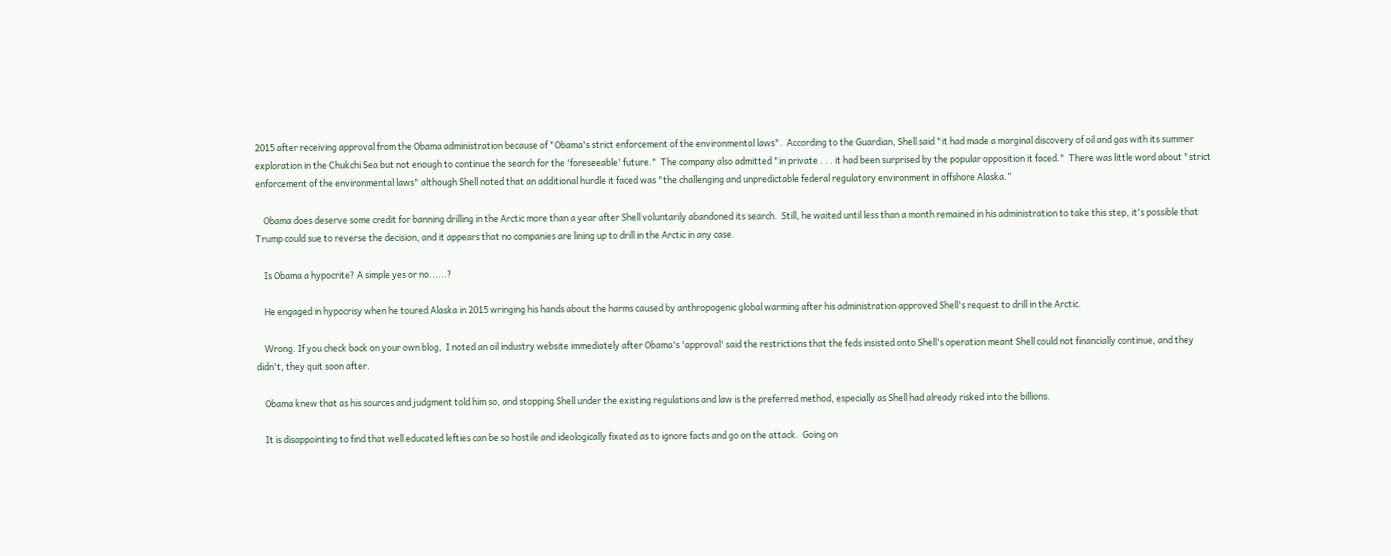2015 after receiving approval from the Obama administration because of "Obama's strict enforcement of the environmental laws".  According to the Guardian, Shell said "it had made a marginal discovery of oil and gas with its summer exploration in the Chukchi Sea but not enough to continue the search for the 'foreseeable' future."  The company also admitted "in private . . . it had been surprised by the popular opposition it faced."  There was little word about "strict enforcement of the environmental laws" although Shell noted that an additional hurdle it faced was "the challenging and unpredictable federal regulatory environment in offshore Alaska.”

    Obama does deserve some credit for banning drilling in the Arctic more than a year after Shell voluntarily abandoned its search.  Still, he waited until less than a month remained in his administration to take this step, it's possible that Trump could sue to reverse the decision, and it appears that no companies are lining up to drill in the Arctic in any case.

    Is Obama a hypocrite? A simple yes or no......?

    He engaged in hypocrisy when he toured Alaska in 2015 wringing his hands about the harms caused by anthropogenic global warming after his administration approved Shell's request to drill in the Arctic.

    Wrong. If you check back on your own blog,  I noted an oil industry website immediately after Obama's 'approval' said the restrictions that the feds insisted onto Shell's operation meant Shell could not financially continue, and they didn't, they quit soon after.

    Obama knew that as his sources and judgment told him so, and stopping Shell under the existing regulations and law is the preferred method, especially as Shell had already risked into the billions.

    It is disappointing to find that well educated lefties can be so hostile and ideologically fixated as to ignore facts and go on the attack.  Going on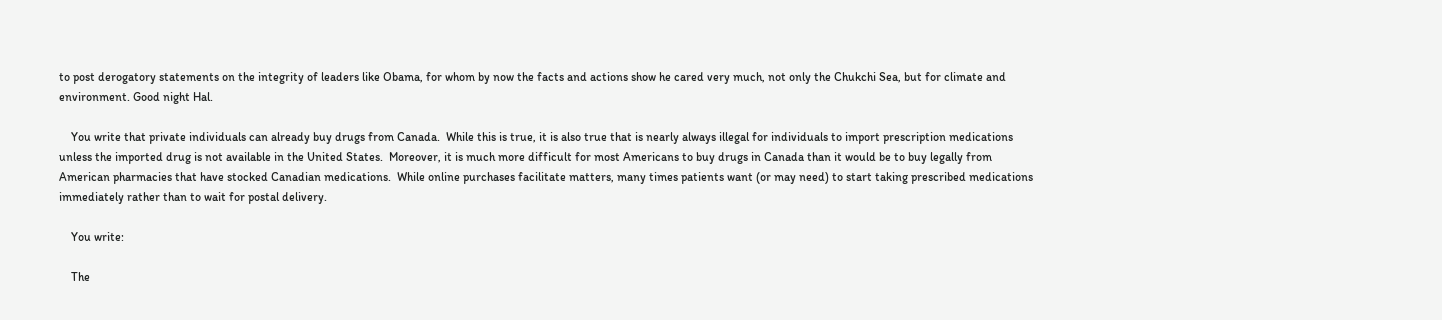to post derogatory statements on the integrity of leaders like Obama, for whom by now the facts and actions show he cared very much, not only the Chukchi Sea, but for climate and environment. Good night Hal.

    You write that private individuals can already buy drugs from Canada.  While this is true, it is also true that is nearly always illegal for individuals to import prescription medications unless the imported drug is not available in the United States.  Moreover, it is much more difficult for most Americans to buy drugs in Canada than it would be to buy legally from American pharmacies that have stocked Canadian medications.  While online purchases facilitate matters, many times patients want (or may need) to start taking prescribed medications immediately rather than to wait for postal delivery.

    You write:

    The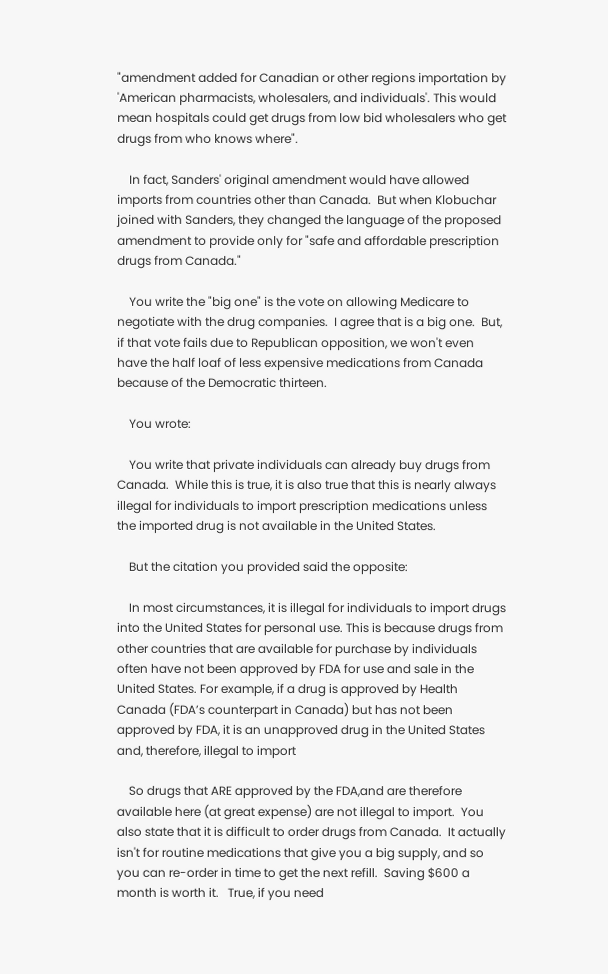"amendment added for Canadian or other regions importation by 'American pharmacists, wholesalers, and individuals'. This would mean hospitals could get drugs from low bid wholesalers who get drugs from who knows where".

    In fact, Sanders' original amendment would have allowed imports from countries other than Canada.  But when Klobuchar joined with Sanders, they changed the language of the proposed amendment to provide only for "safe and affordable prescription drugs from Canada."

    You write the "big one" is the vote on allowing Medicare to negotiate with the drug companies.  I agree that is a big one.  But, if that vote fails due to Republican opposition, we won't even have the half loaf of less expensive medications from Canada because of the Democratic thirteen.

    You wrote:

    You write that private individuals can already buy drugs from Canada.  While this is true, it is also true that this is nearly always illegal for individuals to import prescription medications unless the imported drug is not available in the United States.

    But the citation you provided said the opposite:

    In most circumstances, it is illegal for individuals to import drugs into the United States for personal use. This is because drugs from other countries that are available for purchase by individuals often have not been approved by FDA for use and sale in the United States. For example, if a drug is approved by Health Canada (FDA’s counterpart in Canada) but has not been approved by FDA, it is an unapproved drug in the United States and, therefore, illegal to import

    So drugs that ARE approved by the FDA,and are therefore available here (at great expense) are not illegal to import.  You also state that it is difficult to order drugs from Canada.  It actually isn't for routine medications that give you a big supply, and so you can re-order in time to get the next refill.  Saving $600 a month is worth it.   True, if you need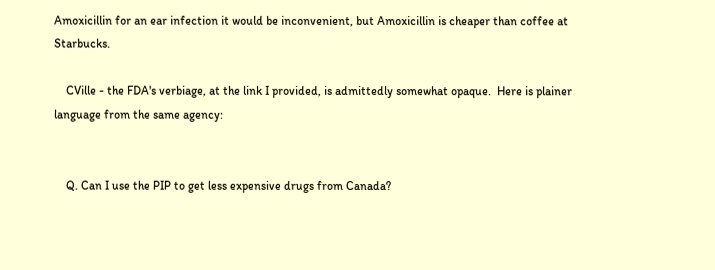Amoxicillin for an ear infection it would be inconvenient, but Amoxicillin is cheaper than coffee at Starbucks.

    CVille - the FDA's verbiage, at the link I provided, is admittedly somewhat opaque.  Here is plainer language from the same agency:


    Q. Can I use the PIP to get less expensive drugs from Canada?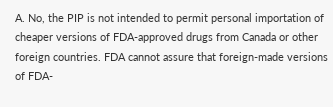A. No, the PIP is not intended to permit personal importation of cheaper versions of FDA-approved drugs from Canada or other foreign countries. FDA cannot assure that foreign-made versions of FDA-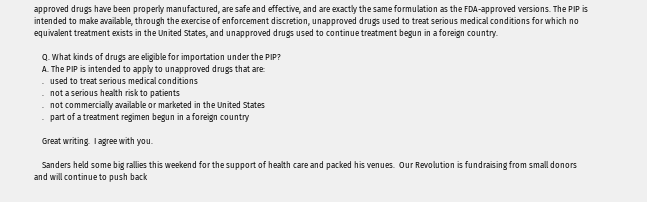approved drugs have been properly manufactured, are safe and effective, and are exactly the same formulation as the FDA-approved versions. The PIP is intended to make available, through the exercise of enforcement discretion, unapproved drugs used to treat serious medical conditions for which no equivalent treatment exists in the United States, and unapproved drugs used to continue treatment begun in a foreign country.

    Q. What kinds of drugs are eligible for importation under the PIP?
    A. The PIP is intended to apply to unapproved drugs that are:
    .   used to treat serious medical conditions
    .   not a serious health risk to patients
    .   not commercially available or marketed in the United States
    .   part of a treatment regimen begun in a foreign country

    Great writing.  I agree with you.

    Sanders held some big rallies this weekend for the support of health care and packed his venues.  Our Revolution is fundraising from small donors and will continue to push back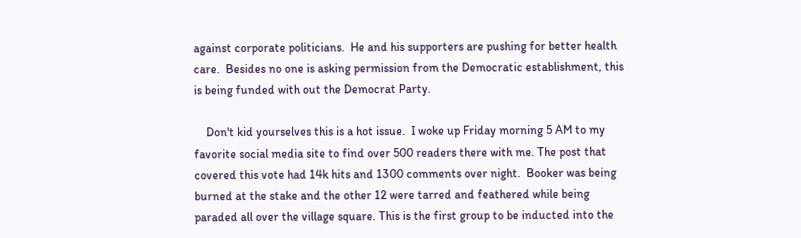against corporate politicians.  He and his supporters are pushing for better health care.  Besides no one is asking permission from the Democratic establishment, this is being funded with out the Democrat Party.

    Don't kid yourselves this is a hot issue.  I woke up Friday morning 5 AM to my favorite social media site to find over 500 readers there with me. The post that covered this vote had 14k hits and 1300 comments over night.  Booker was being burned at the stake and the other 12 were tarred and feathered while being paraded all over the village square. This is the first group to be inducted into the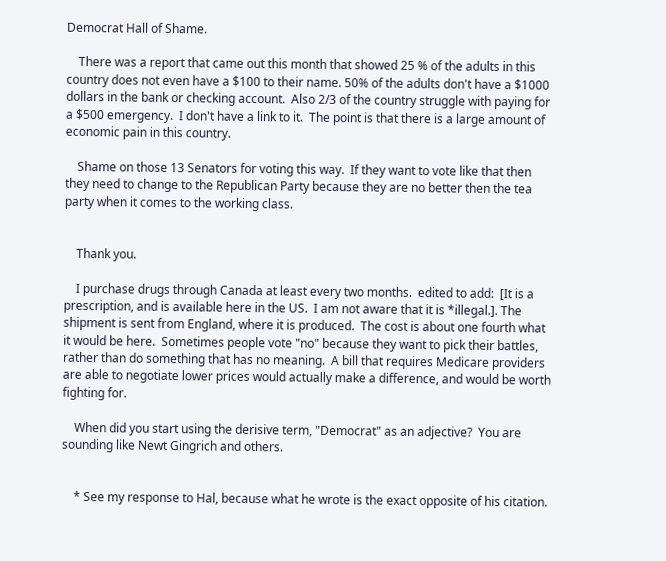Democrat Hall of Shame.

    There was a report that came out this month that showed 25 % of the adults in this country does not even have a $100 to their name. 50% of the adults don't have a $1000 dollars in the bank or checking account.  Also 2/3 of the country struggle with paying for a $500 emergency.  I don't have a link to it.  The point is that there is a large amount of economic pain in this country.

    Shame on those 13 Senators for voting this way.  If they want to vote like that then they need to change to the Republican Party because they are no better then the tea party when it comes to the working class.


    Thank you.

    I purchase drugs through Canada at least every two months.  edited to add:  [It is a prescription, and is available here in the US.  I am not aware that it is *illegal.]. The shipment is sent from England, where it is produced.  The cost is about one fourth what it would be here.  Sometimes people vote "no" because they want to pick their battles, rather than do something that has no meaning.  A bill that requires Medicare providers are able to negotiate lower prices would actually make a difference, and would be worth fighting for.

    When did you start using the derisive term, "Democrat" as an adjective?  You are sounding like Newt Gingrich and others.


    * See my response to Hal, because what he wrote is the exact opposite of his citation.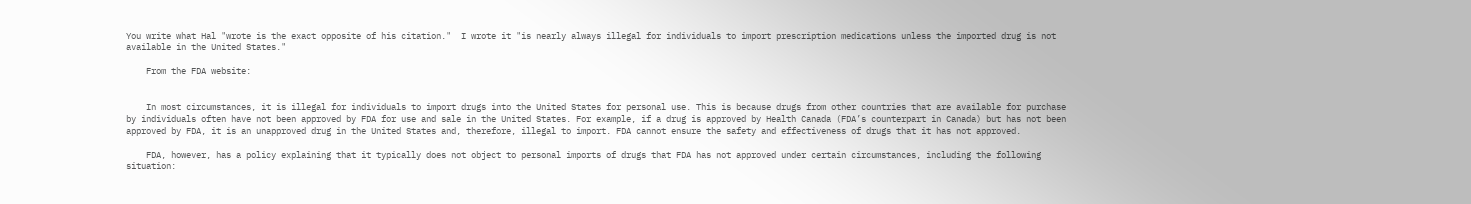You write what Hal "wrote is the exact opposite of his citation."  I wrote it "is nearly always illegal for individuals to import prescription medications unless the imported drug is not available in the United States."

    From the FDA website:


    In most circumstances, it is illegal for individuals to import drugs into the United States for personal use. This is because drugs from other countries that are available for purchase by individuals often have not been approved by FDA for use and sale in the United States. For example, if a drug is approved by Health Canada (FDA’s counterpart in Canada) but has not been approved by FDA, it is an unapproved drug in the United States and, therefore, illegal to import. FDA cannot ensure the safety and effectiveness of drugs that it has not approved.

    FDA, however, has a policy explaining that it typically does not object to personal imports of drugs that FDA has not approved under certain circumstances, including the following situation: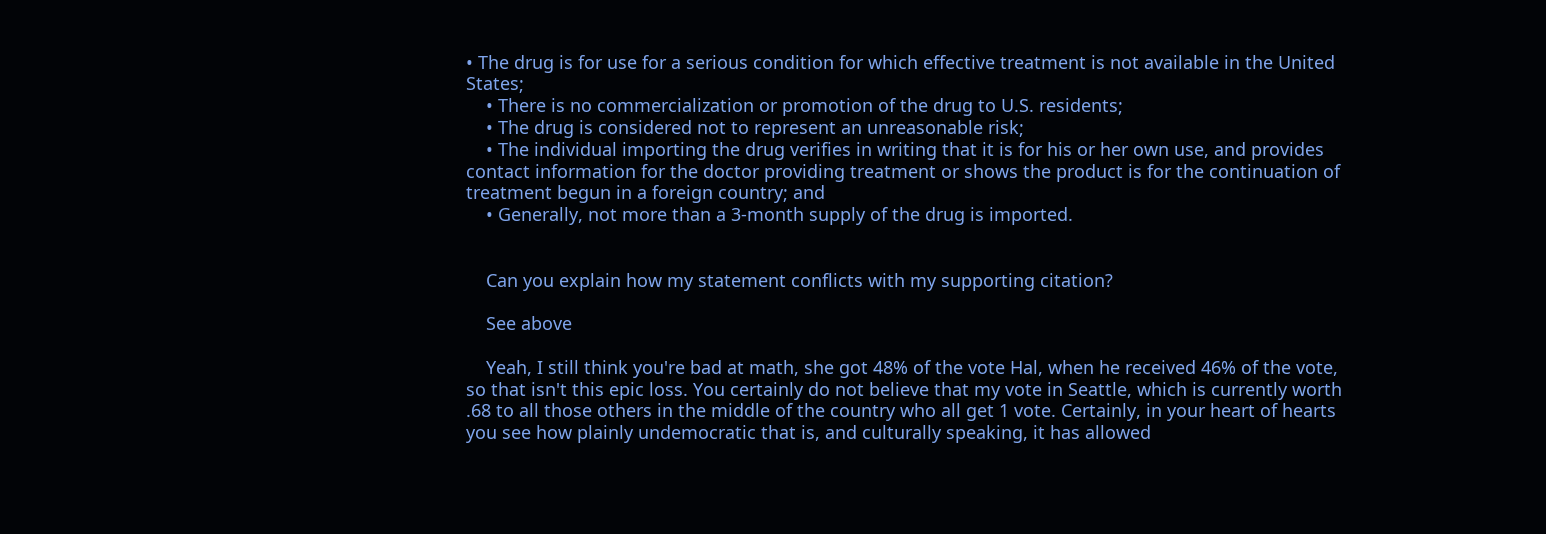• The drug is for use for a serious condition for which effective treatment is not available in the United States;
    • There is no commercialization or promotion of the drug to U.S. residents;
    • The drug is considered not to represent an unreasonable risk;
    • The individual importing the drug verifies in writing that it is for his or her own use, and provides contact information for the doctor providing treatment or shows the product is for the continuation of treatment begun in a foreign country; and
    • Generally, not more than a 3-month supply of the drug is imported.


    Can you explain how my statement conflicts with my supporting citation?

    See above

    Yeah, I still think you're bad at math, she got 48% of the vote Hal, when he received 46% of the vote, so that isn't this epic loss. You certainly do not believe that my vote in Seattle, which is currently worth .68 to all those others in the middle of the country who all get 1 vote. Certainly, in your heart of hearts you see how plainly undemocratic that is, and culturally speaking, it has allowed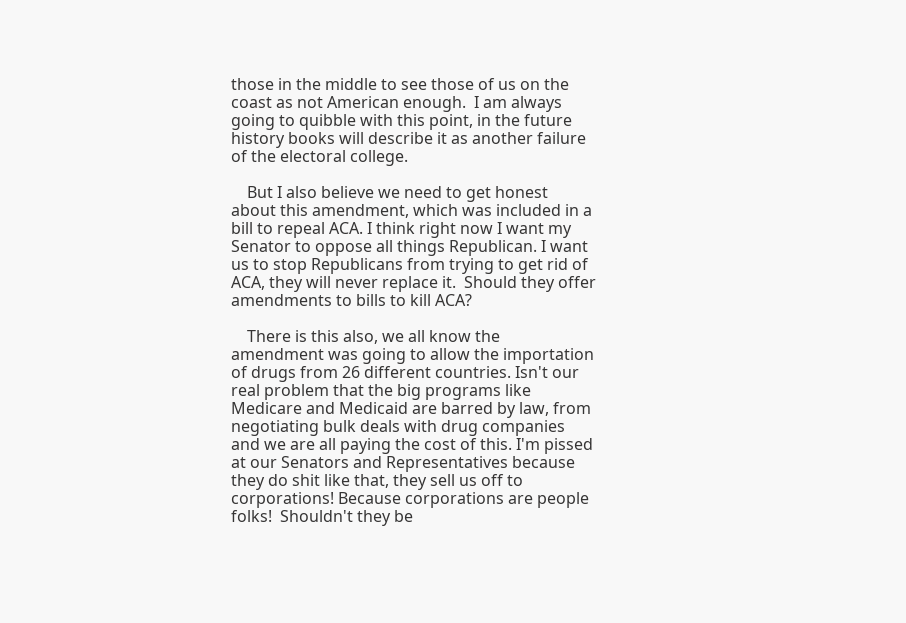those in the middle to see those of us on the coast as not American enough.  I am always going to quibble with this point, in the future history books will describe it as another failure of the electoral college.

    But I also believe we need to get honest about this amendment, which was included in a bill to repeal ACA. I think right now I want my Senator to oppose all things Republican. I want us to stop Republicans from trying to get rid of ACA, they will never replace it.  Should they offer amendments to bills to kill ACA?

    There is this also, we all know the amendment was going to allow the importation of drugs from 26 different countries. Isn't our real problem that the big programs like Medicare and Medicaid are barred by law, from negotiating bulk deals with drug companies and we are all paying the cost of this. I'm pissed at our Senators and Representatives because they do shit like that, they sell us off to corporations! Because corporations are people folks!  Shouldn't they be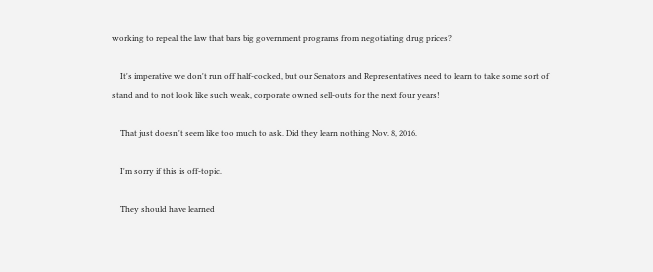working to repeal the law that bars big government programs from negotiating drug prices?

    It's imperative we don't run off half-cocked, but our Senators and Representatives need to learn to take some sort of stand and to not look like such weak, corporate owned sell-outs for the next four years!

    That just doesn't seem like too much to ask. Did they learn nothing Nov. 8, 2016.

    I'm sorry if this is off-topic.

    They should have learned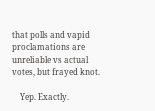that polls and vapid proclamations are unreliable vs actual votes, but frayed knot.

    Yep. Exactly.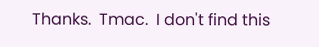Thanks.  Tmac.  I don't find this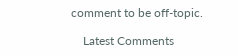comment to be off-topic.

    Latest Comments